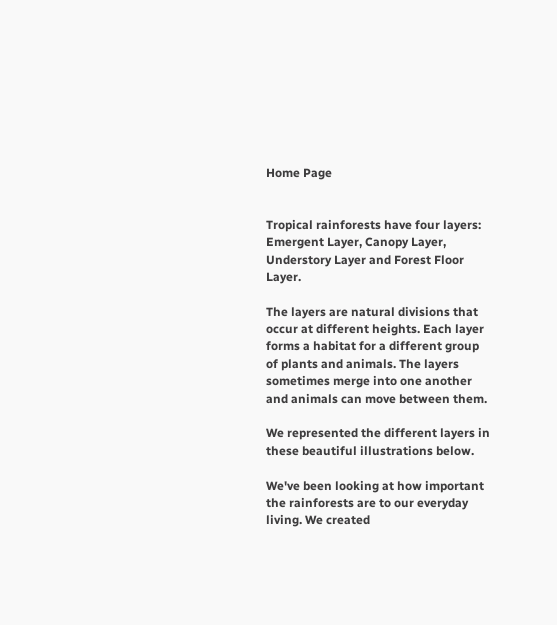Home Page


Tropical rainforests have four layers: Emergent Layer, Canopy Layer, Understory Layer and Forest Floor Layer.

The layers are natural divisions that occur at different heights. Each layer forms a habitat for a different group of plants and animals. The layers sometimes merge into one another and animals can move between them.

We represented the different layers in these beautiful illustrations below.

We've been looking at how important the rainforests are to our everyday living. We created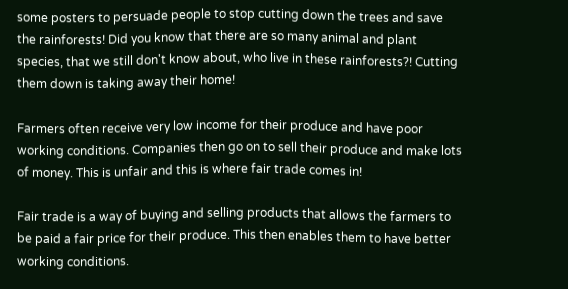some posters to persuade people to stop cutting down the trees and save the rainforests! Did you know that there are so many animal and plant species, that we still don't know about, who live in these rainforests?! Cutting them down is taking away their home!

Farmers often receive very low income for their produce and have poor working conditions. Companies then go on to sell their produce and make lots of money. This is unfair and this is where fair trade comes in!

Fair trade is a way of buying and selling products that allows the farmers to be paid a fair price for their produce. This then enables them to have better working conditions.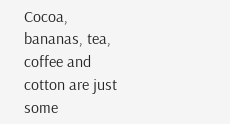Cocoa, bananas, tea, coffee and cotton are just some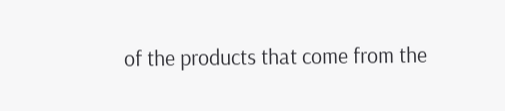of the products that come from the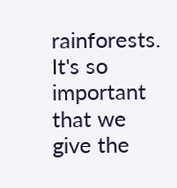rainforests. It's so important that we give the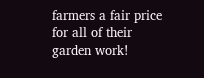farmers a fair price for all of their garden work!